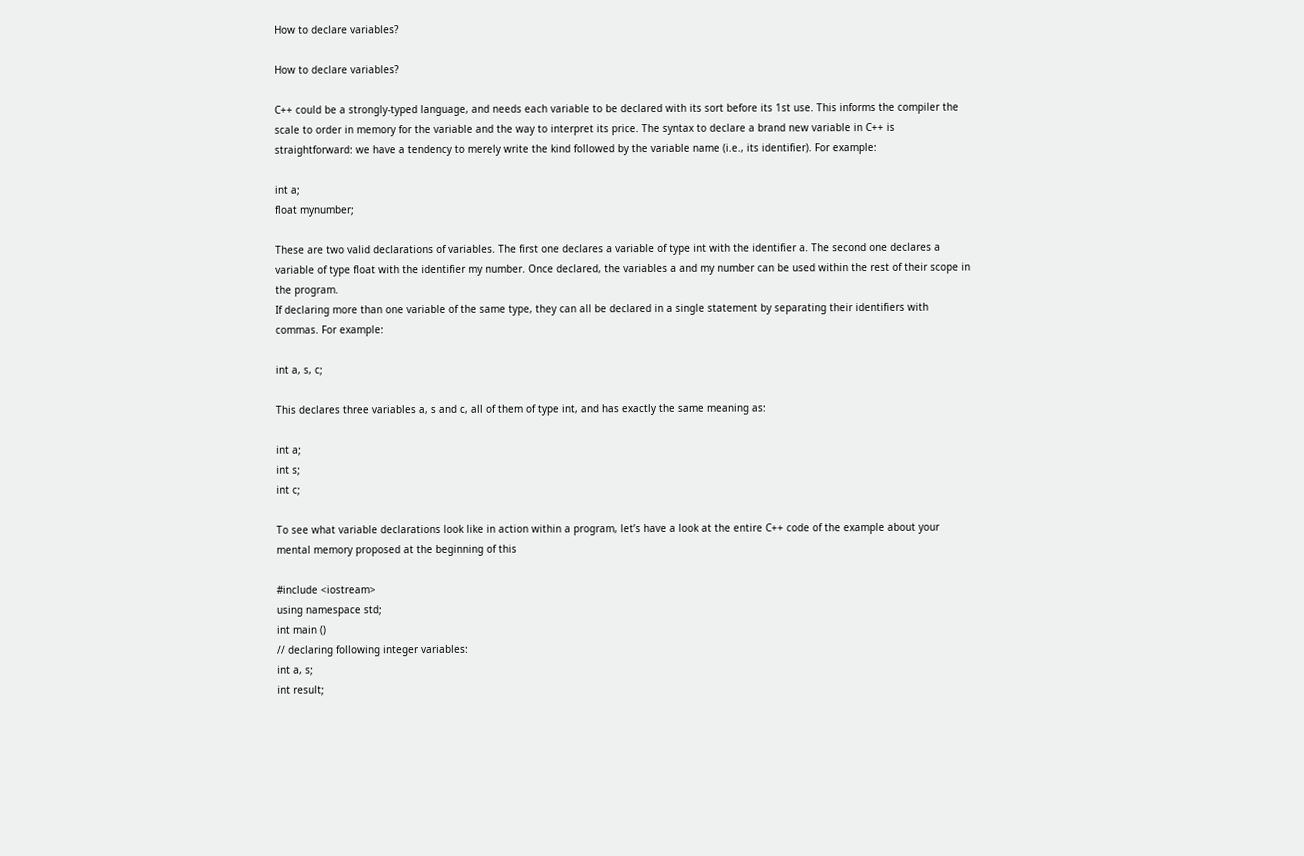How to declare variables?

How to declare variables?

C++ could be a strongly-typed language, and needs each variable to be declared with its sort before its 1st use. This informs the compiler the scale to order in memory for the variable and the way to interpret its price. The syntax to declare a brand new variable in C++ is straightforward: we have a tendency to merely write the kind followed by the variable name (i.e., its identifier). For example:

int a;
float mynumber;

These are two valid declarations of variables. The first one declares a variable of type int with the identifier a. The second one declares a variable of type float with the identifier my number. Once declared, the variables a and my number can be used within the rest of their scope in the program.
If declaring more than one variable of the same type, they can all be declared in a single statement by separating their identifiers with commas. For example:

int a, s, c;

This declares three variables a, s and c, all of them of type int, and has exactly the same meaning as:

int a;
int s;
int c;

To see what variable declarations look like in action within a program, let’s have a look at the entire C++ code of the example about your mental memory proposed at the beginning of this

#include <iostream>
using namespace std;
int main ()
// declaring following integer variables:
int a, s;
int result;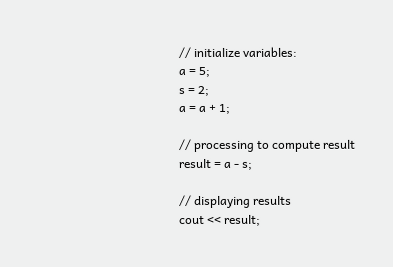// initialize variables:
a = 5;
s = 2;
a = a + 1;

// processing to compute result
result = a - s;

// displaying results
cout << result;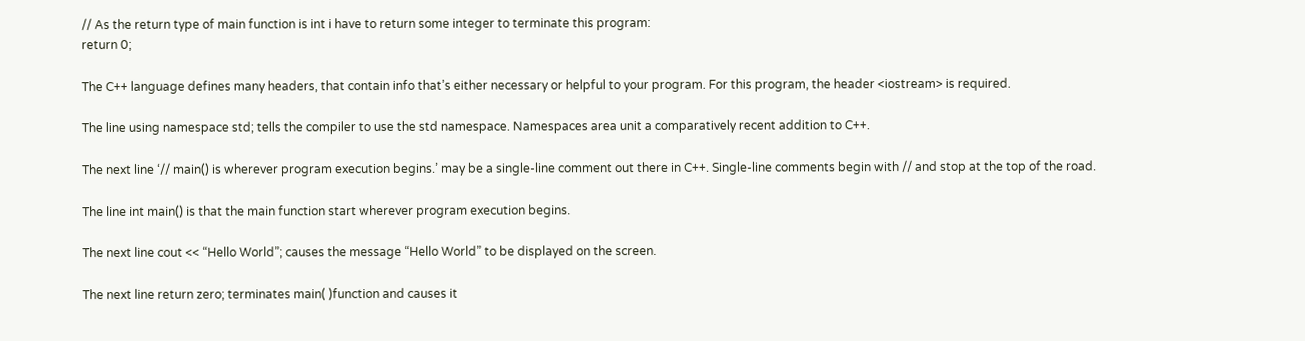// As the return type of main function is int i have to return some integer to terminate this program:
return 0;

The C++ language defines many headers, that contain info that’s either necessary or helpful to your program. For this program, the header <iostream> is required.

The line using namespace std; tells the compiler to use the std namespace. Namespaces area unit a comparatively recent addition to C++.

The next line ‘// main() is wherever program execution begins.’ may be a single-line comment out there in C++. Single-line comments begin with // and stop at the top of the road.

The line int main() is that the main function start wherever program execution begins.

The next line cout << “Hello World”; causes the message “Hello World” to be displayed on the screen.

The next line return zero; terminates main( )function and causes it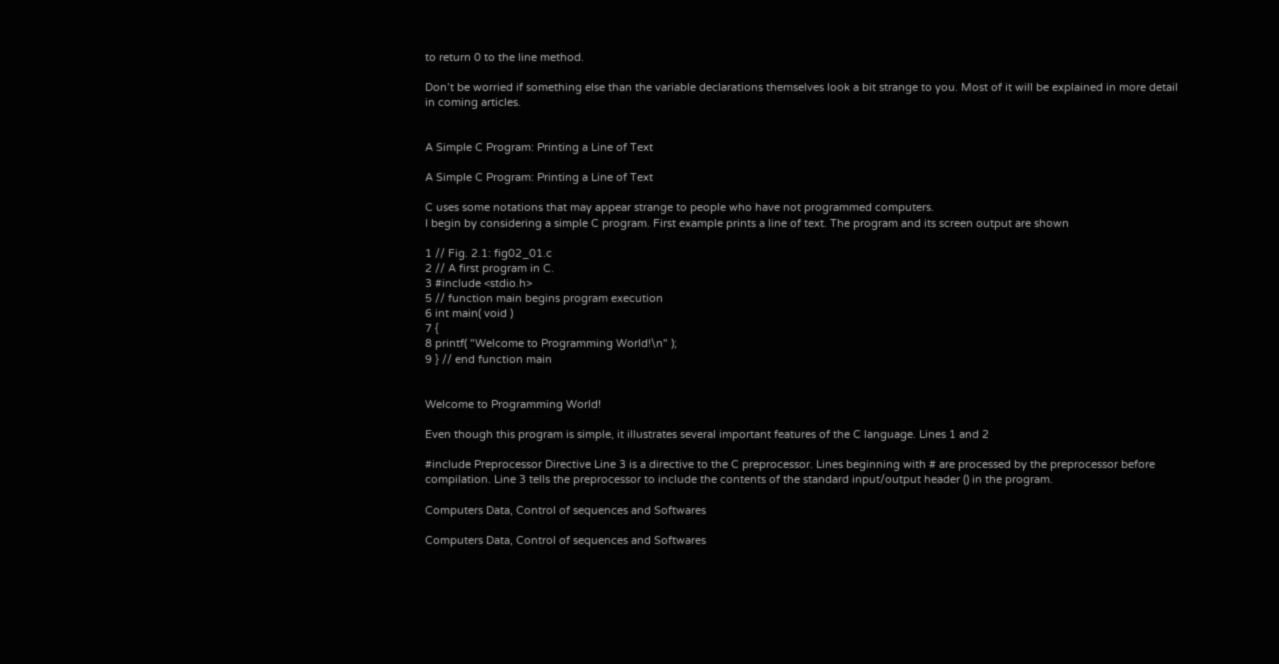to return 0 to the line method.

Don’t be worried if something else than the variable declarations themselves look a bit strange to you. Most of it will be explained in more detail in coming articles.


A Simple C Program: Printing a Line of Text

A Simple C Program: Printing a Line of Text

C uses some notations that may appear strange to people who have not programmed computers.
I begin by considering a simple C program. First example prints a line of text. The program and its screen output are shown

1 // Fig. 2.1: fig02_01.c
2 // A first program in C.
3 #include <stdio.h>
5 // function main begins program execution
6 int main( void )
7 {
8 printf( "Welcome to Programming World!\n" );
9 } // end function main


Welcome to Programming World!

Even though this program is simple, it illustrates several important features of the C language. Lines 1 and 2

#include Preprocessor Directive Line 3 is a directive to the C preprocessor. Lines beginning with # are processed by the preprocessor before compilation. Line 3 tells the preprocessor to include the contents of the standard input/output header () in the program.

Computers Data, Control of sequences and Softwares

Computers Data, Control of sequences and Softwares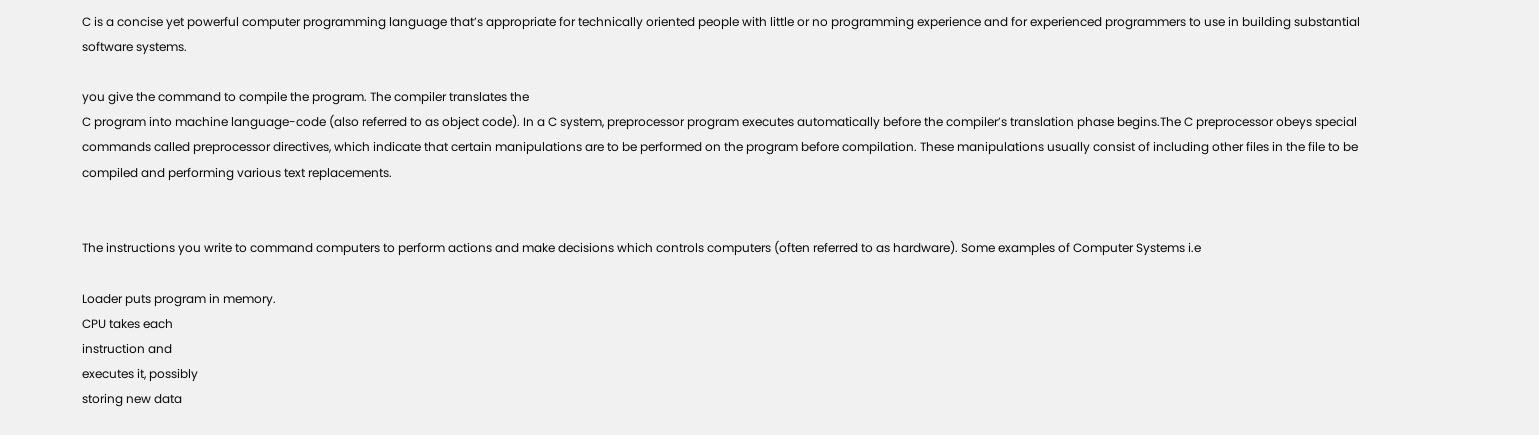C is a concise yet powerful computer programming language that’s appropriate for technically oriented people with little or no programming experience and for experienced programmers to use in building substantial software systems.

you give the command to compile the program. The compiler translates the
C program into machine language-code (also referred to as object code). In a C system, preprocessor program executes automatically before the compiler’s translation phase begins.The C preprocessor obeys special commands called preprocessor directives, which indicate that certain manipulations are to be performed on the program before compilation. These manipulations usually consist of including other files in the file to be compiled and performing various text replacements.


The instructions you write to command computers to perform actions and make decisions which controls computers (often referred to as hardware). Some examples of Computer Systems i.e

Loader puts program in memory.
CPU takes each
instruction and
executes it, possibly
storing new data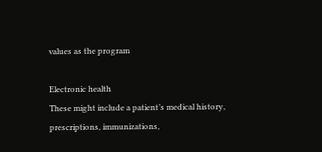values as the program

Electronic health
These might include a patient’s medical history, prescriptions, immunizations,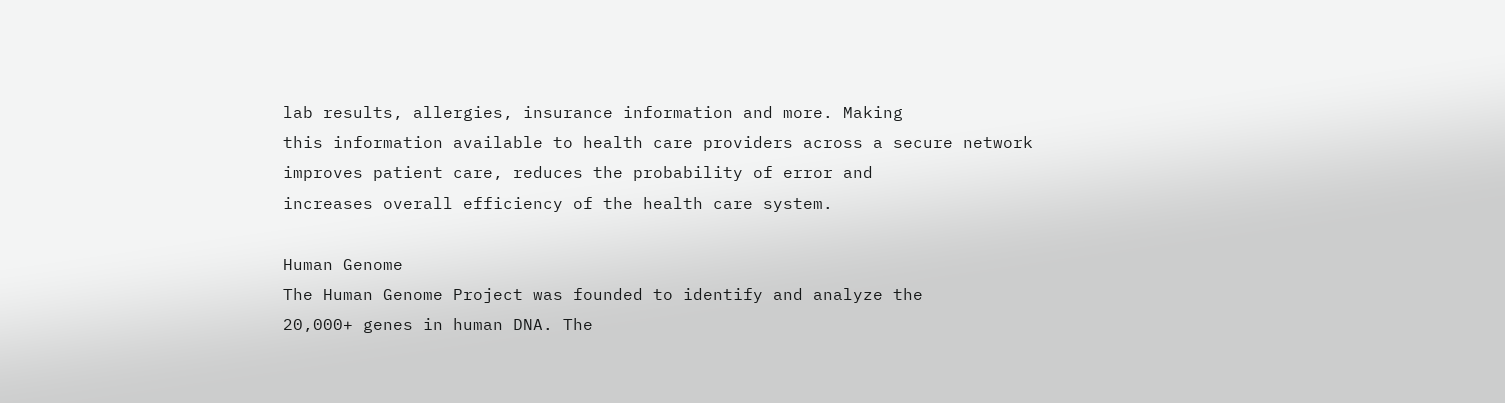lab results, allergies, insurance information and more. Making
this information available to health care providers across a secure network
improves patient care, reduces the probability of error and
increases overall efficiency of the health care system.

Human Genome
The Human Genome Project was founded to identify and analyze the
20,000+ genes in human DNA. The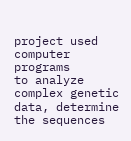project used computer programs
to analyze complex genetic data, determine the sequences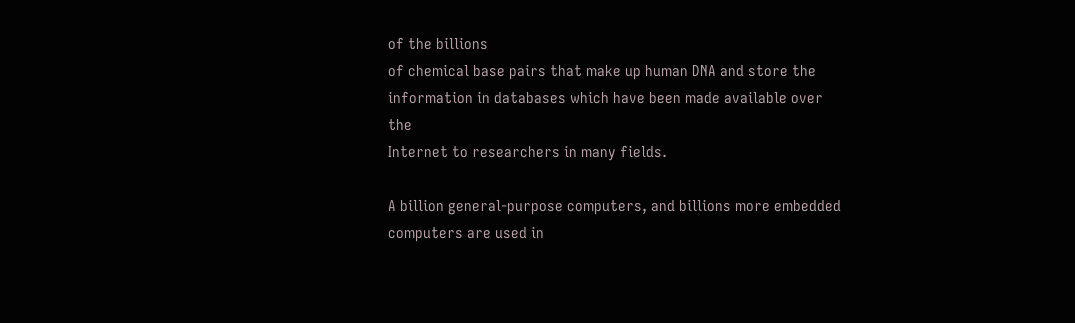of the billions
of chemical base pairs that make up human DNA and store the
information in databases which have been made available over the
Internet to researchers in many fields.

A billion general-purpose computers, and billions more embedded
computers are used in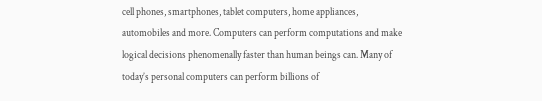cell phones, smartphones, tablet computers, home appliances,
automobiles and more. Computers can perform computations and make logical decisions phenomenally faster than human beings can. Many of today’s personal computers can perform billions of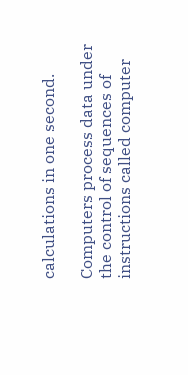calculations in one second.

Computers process data under the control of sequences of instructions called computer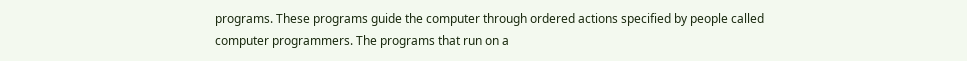programs. These programs guide the computer through ordered actions specified by people called computer programmers. The programs that run on a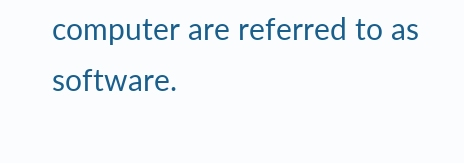computer are referred to as software.